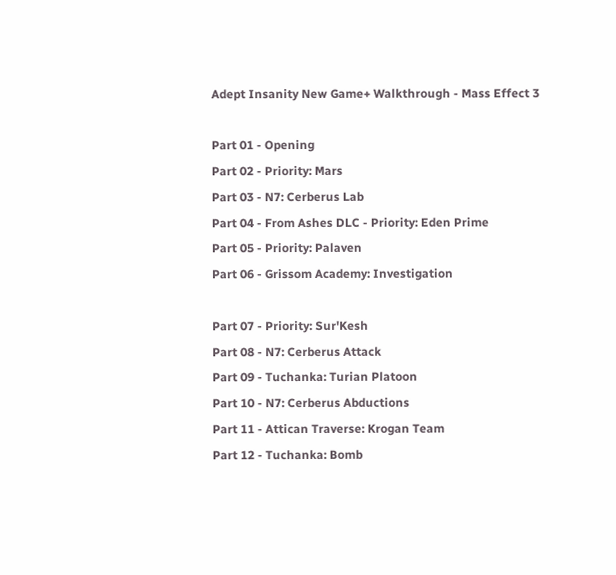Adept Insanity New Game+ Walkthrough - Mass Effect 3

Part 01 - Opening
Part 02 - Priority: Mars
Part 03 - N7: Cerberus Lab
Part 04 - From Ashes DLC - Priority: Eden Prime
Part 05 - Priority: Palaven
Part 06 - Grissom Academy: Investigation

Part 07 - Priority: Sur'Kesh
Part 08 - N7: Cerberus Attack
Part 09 - Tuchanka: Turian Platoon
Part 10 - N7: Cerberus Abductions
Part 11 - Attican Traverse: Krogan Team
Part 12 - Tuchanka: Bomb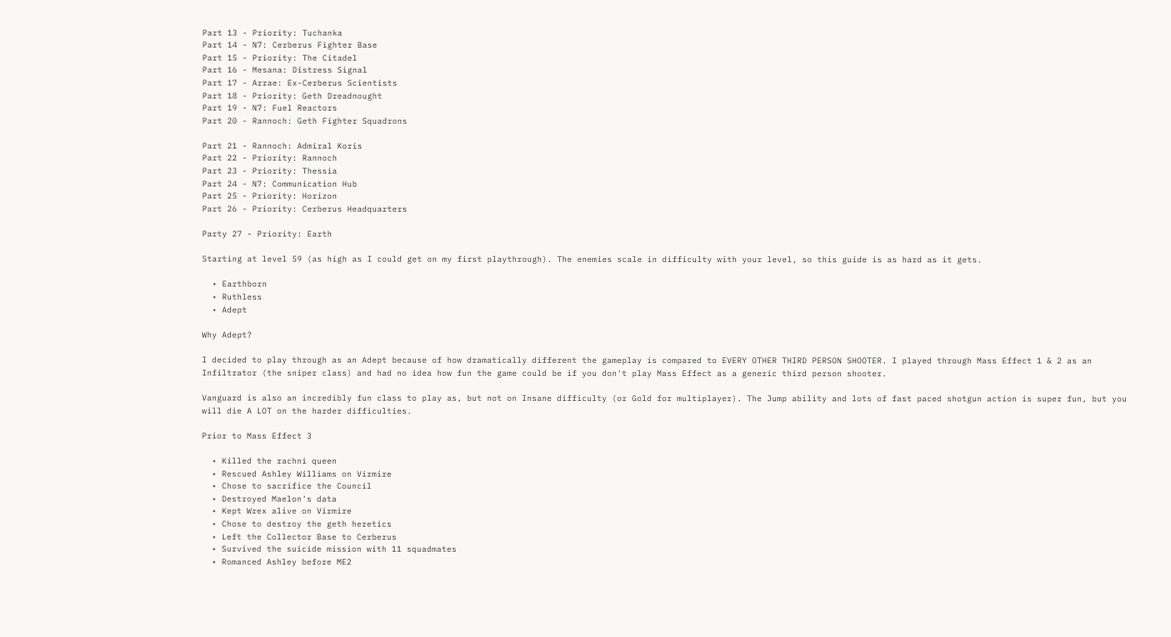Part 13 - Priority: Tuchanka
Part 14 - N7: Cerberus Fighter Base
Part 15 - Priority: The Citadel
Part 16 - Mesana: Distress Signal
Part 17 - Arrae: Ex-Cerberus Scientists
Part 18 - Priority: Geth Dreadnought
Part 19 - N7: Fuel Reactors
Part 20 - Rannoch: Geth Fighter Squadrons

Part 21 - Rannoch: Admiral Koris
Part 22 - Priority: Rannoch
Part 23 - Priority: Thessia
Part 24 - N7: Communication Hub
Part 25 - Priority: Horizon
Part 26 - Priority: Cerberus Headquarters

Party 27 - Priority: Earth

Starting at level 59 (as high as I could get on my first playthrough). The enemies scale in difficulty with your level, so this guide is as hard as it gets.

  • Earthborn
  • Ruthless
  • Adept

Why Adept?

I decided to play through as an Adept because of how dramatically different the gameplay is compared to EVERY OTHER THIRD PERSON SHOOTER. I played through Mass Effect 1 & 2 as an Infiltrator (the sniper class) and had no idea how fun the game could be if you don't play Mass Effect as a generic third person shooter.

Vanguard is also an incredibly fun class to play as, but not on Insane difficulty (or Gold for multiplayer). The Jump ability and lots of fast paced shotgun action is super fun, but you will die A LOT on the harder difficulties.

Prior to Mass Effect 3

  • Killed the rachni queen
  • Rescued Ashley Williams on Virmire
  • Chose to sacrifice the Council
  • Destroyed Maelon's data
  • Kept Wrex alive on Virmire
  • Chose to destroy the geth heretics
  • Left the Collector Base to Cerberus
  • Survived the suicide mission with 11 squadmates
  • Romanced Ashley before ME2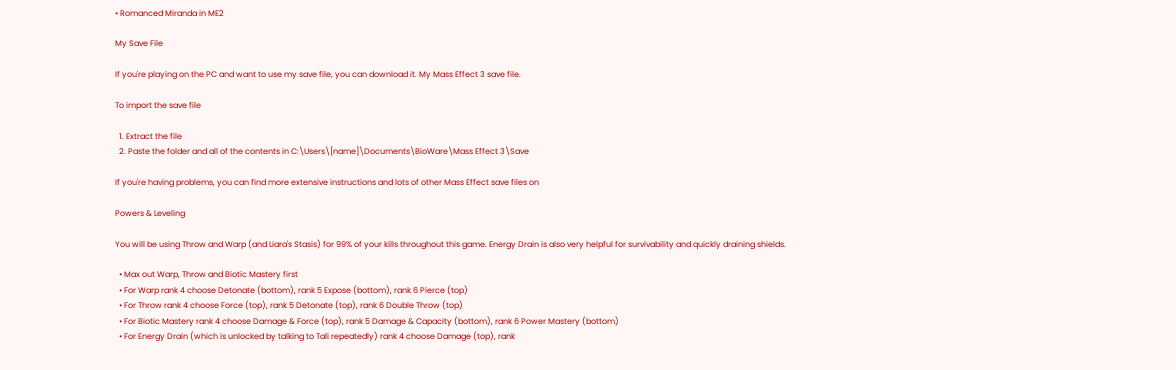• Romanced Miranda in ME2

My Save File

If you're playing on the PC and want to use my save file, you can download it. My Mass Effect 3 save file.

To import the save file

  1. Extract the file
  2. Paste the folder and all of the contents in C:\Users\[name]\Documents\BioWare\Mass Effect 3\Save

If you're having problems, you can find more extensive instructions and lots of other Mass Effect save files on

Powers & Leveling

You will be using Throw and Warp (and Liara's Stasis) for 99% of your kills throughout this game. Energy Drain is also very helpful for survivability and quickly draining shields.

  • Max out Warp, Throw and Biotic Mastery first
  • For Warp rank 4 choose Detonate (bottom), rank 5 Expose (bottom), rank 6 Pierce (top)
  • For Throw rank 4 choose Force (top), rank 5 Detonate (top), rank 6 Double Throw (top)
  • For Biotic Mastery rank 4 choose Damage & Force (top), rank 5 Damage & Capacity (bottom), rank 6 Power Mastery (bottom)
  • For Energy Drain (which is unlocked by talking to Tali repeatedly) rank 4 choose Damage (top), rank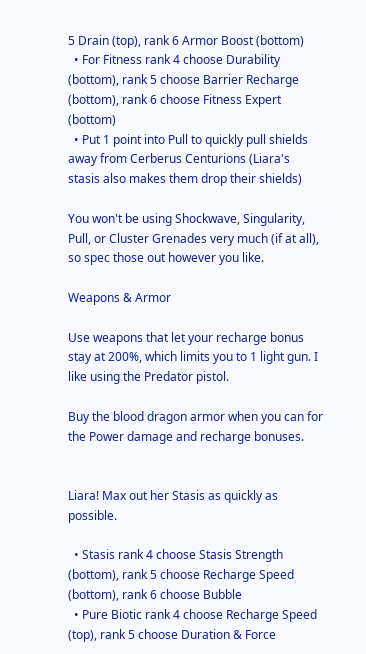5 Drain (top), rank 6 Armor Boost (bottom)
  • For Fitness rank 4 choose Durability (bottom), rank 5 choose Barrier Recharge (bottom), rank 6 choose Fitness Expert (bottom)
  • Put 1 point into Pull to quickly pull shields away from Cerberus Centurions (Liara's stasis also makes them drop their shields)

You won't be using Shockwave, Singularity, Pull, or Cluster Grenades very much (if at all), so spec those out however you like.

Weapons & Armor

Use weapons that let your recharge bonus stay at 200%, which limits you to 1 light gun. I like using the Predator pistol.

Buy the blood dragon armor when you can for the Power damage and recharge bonuses.


Liara! Max out her Stasis as quickly as possible.

  • Stasis rank 4 choose Stasis Strength (bottom), rank 5 choose Recharge Speed (bottom), rank 6 choose Bubble
  • Pure Biotic rank 4 choose Recharge Speed (top), rank 5 choose Duration & Force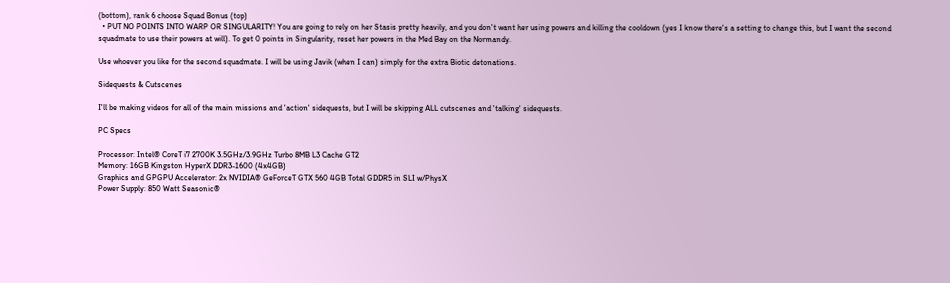(bottom), rank 6 choose Squad Bonus (top)
  • PUT NO POINTS INTO WARP OR SINGULARITY! You are going to rely on her Stasis pretty heavily, and you don't want her using powers and killing the cooldown (yes I know there's a setting to change this, but I want the second squadmate to use their powers at will). To get 0 points in Singularity, reset her powers in the Med Bay on the Normandy.

Use whoever you like for the second squadmate. I will be using Javik (when I can) simply for the extra Biotic detonations.

Sidequests & Cutscenes

I'll be making videos for all of the main missions and 'action' sidequests, but I will be skipping ALL cutscenes and 'talking' sidequests.

PC Specs

Processor: Intel® CoreT i7 2700K 3.5GHz/3.9GHz Turbo 8MB L3 Cache GT2
Memory: 16GB Kingston HyperX DDR3-1600 (4x4GB)
Graphics and GPGPU Accelerator: 2x NVIDIA® GeForceT GTX 560 4GB Total GDDR5 in SLI w/PhysX
Power Supply: 850 Watt Seasonic®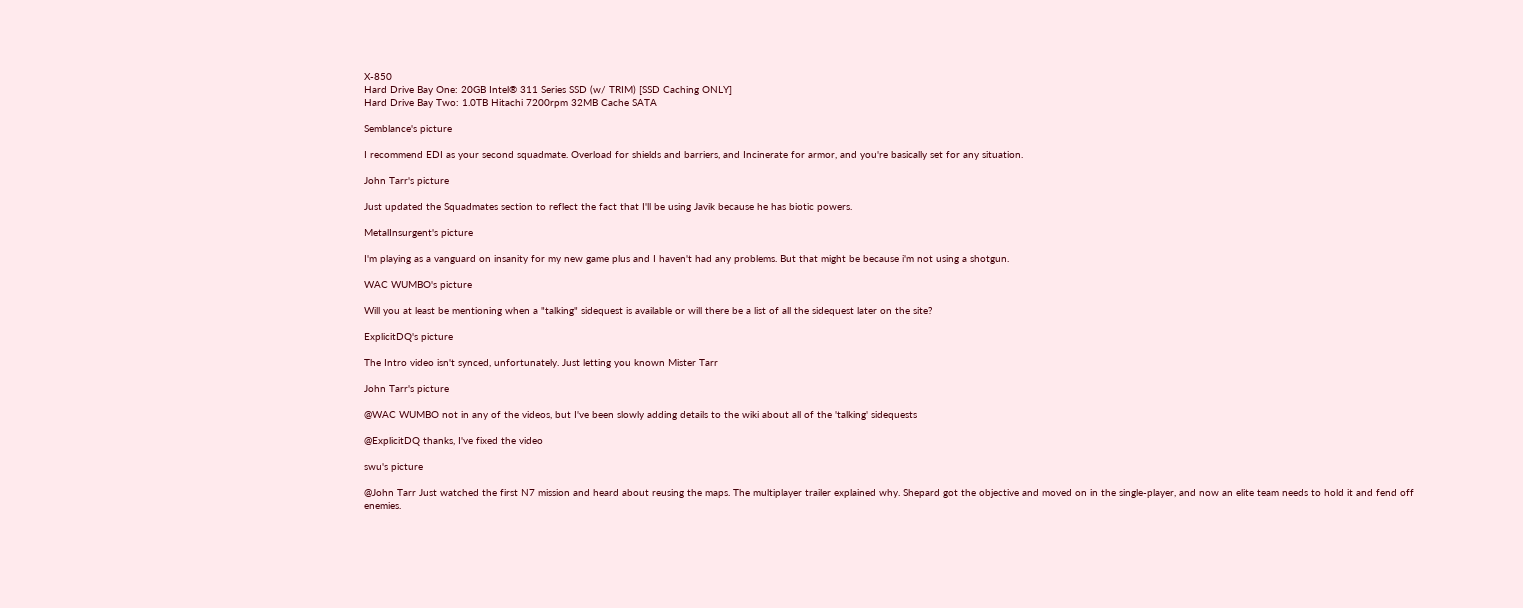X-850
Hard Drive Bay One: 20GB Intel® 311 Series SSD (w/ TRIM) [SSD Caching ONLY]
Hard Drive Bay Two: 1.0TB Hitachi 7200rpm 32MB Cache SATA

Semblance's picture

I recommend EDI as your second squadmate. Overload for shields and barriers, and Incinerate for armor, and you're basically set for any situation.

John Tarr's picture

Just updated the Squadmates section to reflect the fact that I'll be using Javik because he has biotic powers.

MetalInsurgent's picture

I'm playing as a vanguard on insanity for my new game plus and I haven't had any problems. But that might be because i'm not using a shotgun.

WAC WUMBO's picture

Will you at least be mentioning when a "talking" sidequest is available or will there be a list of all the sidequest later on the site?

ExplicitDQ's picture

The Intro video isn't synced, unfortunately. Just letting you known Mister Tarr

John Tarr's picture

@WAC WUMBO not in any of the videos, but I've been slowly adding details to the wiki about all of the 'talking' sidequests

@ExplicitDQ thanks, I've fixed the video

swu's picture

@John Tarr Just watched the first N7 mission and heard about reusing the maps. The multiplayer trailer explained why. Shepard got the objective and moved on in the single-player, and now an elite team needs to hold it and fend off enemies.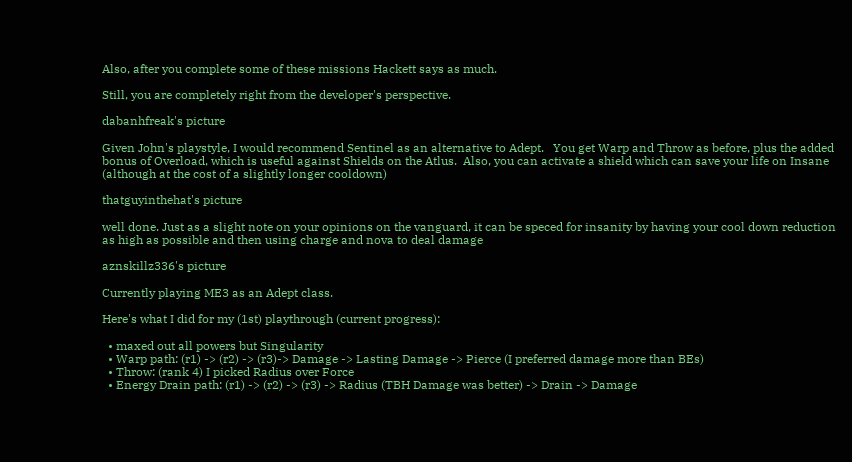Also, after you complete some of these missions Hackett says as much.

Still, you are completely right from the developer's perspective.

dabanhfreak's picture

Given John's playstyle, I would recommend Sentinel as an alternative to Adept.   You get Warp and Throw as before, plus the added bonus of Overload, which is useful against Shields on the Atlus.  Also, you can activate a shield which can save your life on Insane (although at the cost of a slightly longer cooldown)

thatguyinthehat's picture

well done. Just as a slight note on your opinions on the vanguard, it can be speced for insanity by having your cool down reduction as high as possible and then using charge and nova to deal damage

aznskillz336's picture

Currently playing ME3 as an Adept class.

Here's what I did for my (1st) playthrough (current progress):

  • maxed out all powers but Singularity
  • Warp path: (r1) -> (r2) -> (r3)-> Damage -> Lasting Damage -> Pierce (I preferred damage more than BEs)
  • Throw: (rank 4) I picked Radius over Force
  • Energy Drain path: (r1) -> (r2) -> (r3) -> Radius (TBH Damage was better) -> Drain -> Damage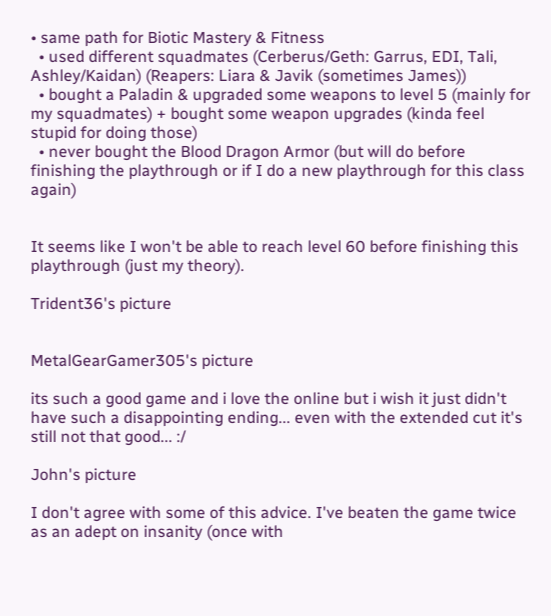• same path for Biotic Mastery & Fitness
  • used different squadmates (Cerberus/Geth: Garrus, EDI, Tali, Ashley/Kaidan) (Reapers: Liara & Javik (sometimes James))
  • bought a Paladin & upgraded some weapons to level 5 (mainly for my squadmates) + bought some weapon upgrades (kinda feel stupid for doing those)
  • never bought the Blood Dragon Armor (but will do before finishing the playthrough or if I do a new playthrough for this class again)


It seems like I won't be able to reach level 60 before finishing this playthrough (just my theory).

Trident36's picture


MetalGearGamer305's picture

its such a good game and i love the online but i wish it just didn't have such a disappointing ending... even with the extended cut it's still not that good... :/

John's picture

I don't agree with some of this advice. I've beaten the game twice as an adept on insanity (once with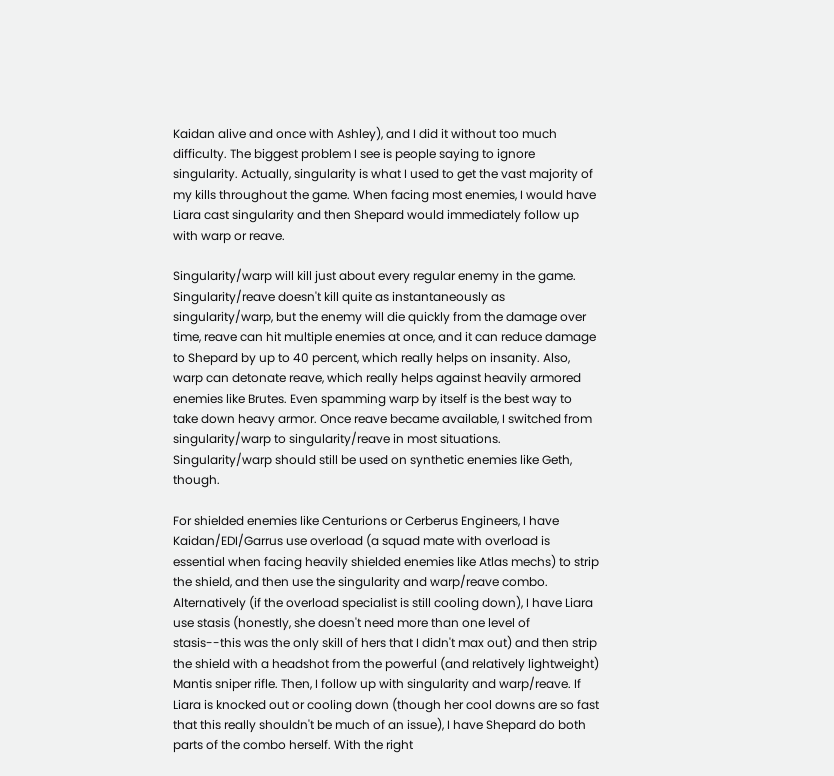Kaidan alive and once with Ashley), and I did it without too much difficulty. The biggest problem I see is people saying to ignore singularity. Actually, singularity is what I used to get the vast majority of my kills throughout the game. When facing most enemies, I would have Liara cast singularity and then Shepard would immediately follow up with warp or reave.

Singularity/warp will kill just about every regular enemy in the game. Singularity/reave doesn't kill quite as instantaneously as singularity/warp, but the enemy will die quickly from the damage over time, reave can hit multiple enemies at once, and it can reduce damage to Shepard by up to 40 percent, which really helps on insanity. Also, warp can detonate reave, which really helps against heavily armored enemies like Brutes. Even spamming warp by itself is the best way to take down heavy armor. Once reave became available, I switched from singularity/warp to singularity/reave in most situations. Singularity/warp should still be used on synthetic enemies like Geth, though.

For shielded enemies like Centurions or Cerberus Engineers, I have Kaidan/EDI/Garrus use overload (a squad mate with overload is essential when facing heavily shielded enemies like Atlas mechs) to strip the shield, and then use the singularity and warp/reave combo. Alternatively (if the overload specialist is still cooling down), I have Liara use stasis (honestly, she doesn't need more than one level of stasis--this was the only skill of hers that I didn't max out) and then strip the shield with a headshot from the powerful (and relatively lightweight) Mantis sniper rifle. Then, I follow up with singularity and warp/reave. If Liara is knocked out or cooling down (though her cool downs are so fast that this really shouldn't be much of an issue), I have Shepard do both parts of the combo herself. With the right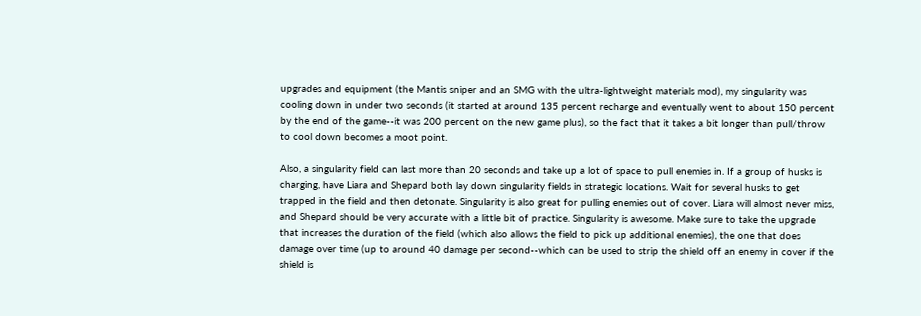upgrades and equipment (the Mantis sniper and an SMG with the ultra-lightweight materials mod), my singularity was cooling down in under two seconds (it started at around 135 percent recharge and eventually went to about 150 percent by the end of the game--it was 200 percent on the new game plus), so the fact that it takes a bit longer than pull/throw to cool down becomes a moot point.

Also, a singularity field can last more than 20 seconds and take up a lot of space to pull enemies in. If a group of husks is charging, have Liara and Shepard both lay down singularity fields in strategic locations. Wait for several husks to get trapped in the field and then detonate. Singularity is also great for pulling enemies out of cover. Liara will almost never miss, and Shepard should be very accurate with a little bit of practice. Singularity is awesome. Make sure to take the upgrade that increases the duration of the field (which also allows the field to pick up additional enemies), the one that does damage over time (up to around 40 damage per second--which can be used to strip the shield off an enemy in cover if the shield is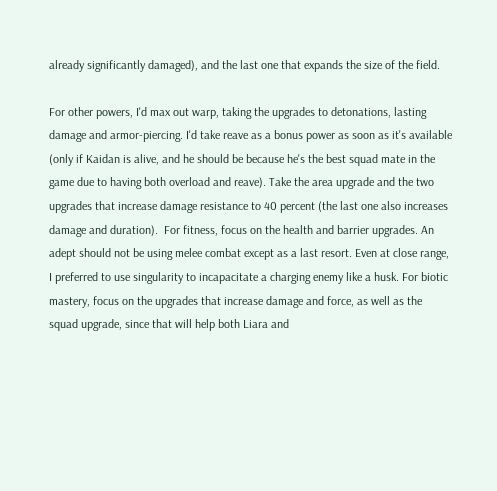already significantly damaged), and the last one that expands the size of the field.

For other powers, I'd max out warp, taking the upgrades to detonations, lasting damage and armor-piercing. I'd take reave as a bonus power as soon as it's available (only if Kaidan is alive, and he should be because he's the best squad mate in the game due to having both overload and reave). Take the area upgrade and the two upgrades that increase damage resistance to 40 percent (the last one also increases damage and duration).  For fitness, focus on the health and barrier upgrades. An adept should not be using melee combat except as a last resort. Even at close range, I preferred to use singularity to incapacitate a charging enemy like a husk. For biotic mastery, focus on the upgrades that increase damage and force, as well as the squad upgrade, since that will help both Liara and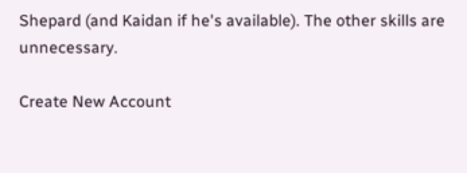Shepard (and Kaidan if he's available). The other skills are unnecessary.

Create New Account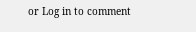or Log in to comment